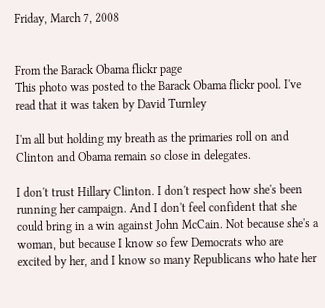Friday, March 7, 2008


From the Barack Obama flickr page
This photo was posted to the Barack Obama flickr pool. I've read that it was taken by David Turnley

I'm all but holding my breath as the primaries roll on and Clinton and Obama remain so close in delegates.

I don't trust Hillary Clinton. I don't respect how she's been running her campaign. And I don't feel confident that she could bring in a win against John McCain. Not because she's a woman, but because I know so few Democrats who are excited by her, and I know so many Republicans who hate her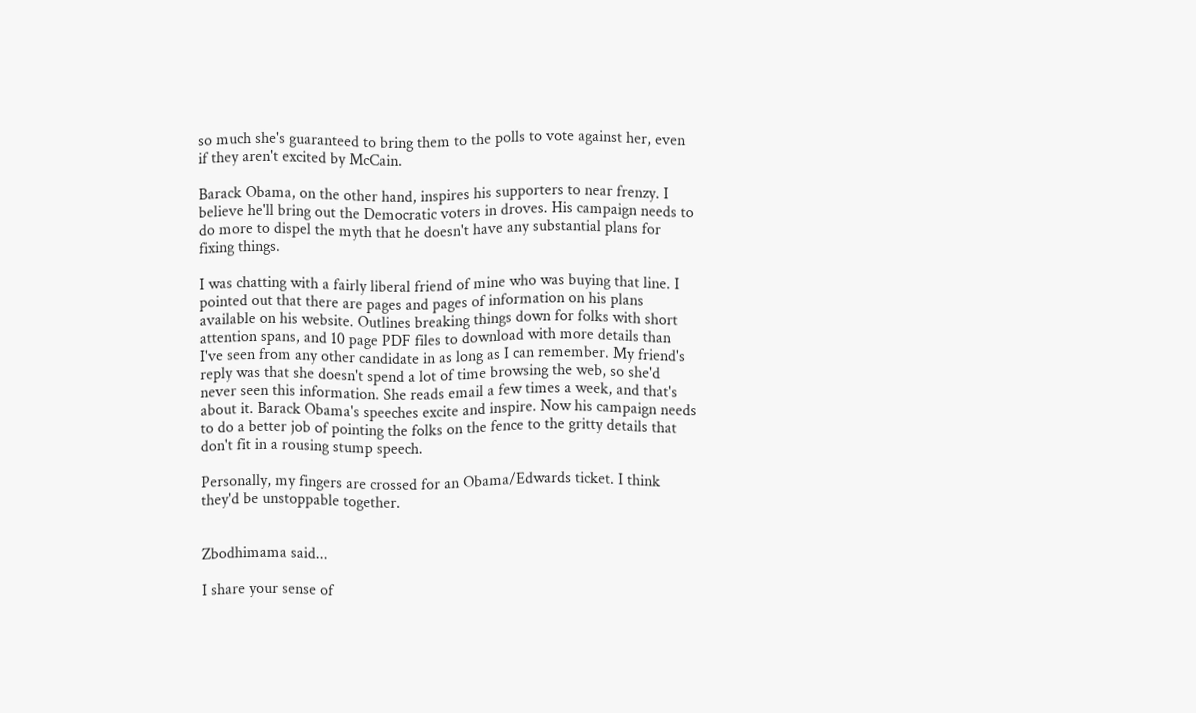so much she's guaranteed to bring them to the polls to vote against her, even if they aren't excited by McCain.

Barack Obama, on the other hand, inspires his supporters to near frenzy. I believe he'll bring out the Democratic voters in droves. His campaign needs to do more to dispel the myth that he doesn't have any substantial plans for fixing things.

I was chatting with a fairly liberal friend of mine who was buying that line. I pointed out that there are pages and pages of information on his plans available on his website. Outlines breaking things down for folks with short attention spans, and 10 page PDF files to download with more details than I've seen from any other candidate in as long as I can remember. My friend's reply was that she doesn't spend a lot of time browsing the web, so she'd never seen this information. She reads email a few times a week, and that's about it. Barack Obama's speeches excite and inspire. Now his campaign needs to do a better job of pointing the folks on the fence to the gritty details that don't fit in a rousing stump speech.

Personally, my fingers are crossed for an Obama/Edwards ticket. I think they'd be unstoppable together.


Zbodhimama said...

I share your sense of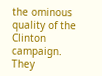the ominous quality of the Clinton campaign. They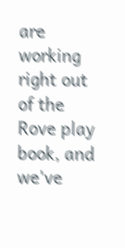are working right out of the Rove play book, and we've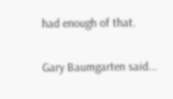had enough of that.

Gary Baumgarten said...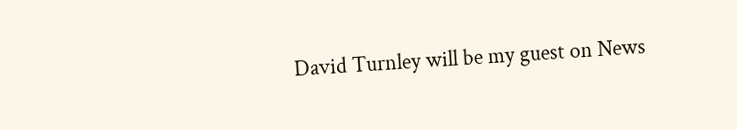David Turnley will be my guest on News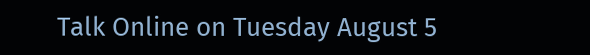Talk Online on Tuesday August 5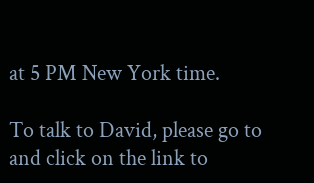at 5 PM New York time.

To talk to David, please go to and click on the link to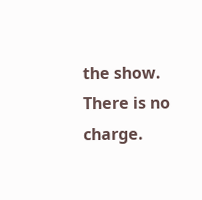the show. There is no charge.